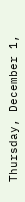Thursday, December 1,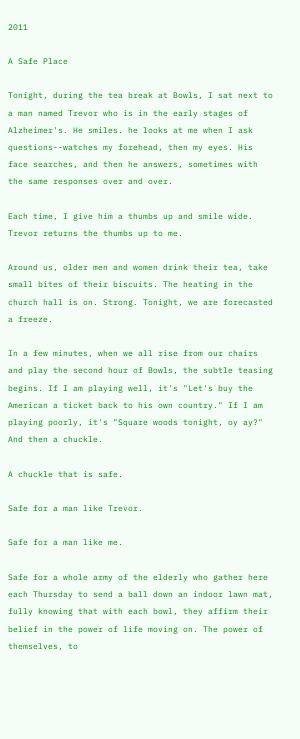2011

A Safe Place

Tonight, during the tea break at Bowls, I sat next to a man named Trevor who is in the early stages of Alzheimer's. He smiles. he looks at me when I ask questions--watches my forehead, then my eyes. His face searches, and then he answers, sometimes with the same responses over and over.

Each time, I give him a thumbs up and smile wide. Trevor returns the thumbs up to me.

Around us, older men and women drink their tea, take small bites of their biscuits. The heating in the church hall is on. Strong. Tonight, we are forecasted a freeze.

In a few minutes, when we all rise from our chairs and play the second hour of Bowls, the subtle teasing begins. If I am playing well, it's "Let's buy the American a ticket back to his own country." If I am playing poorly, it's "Square woods tonight, oy ay?" And then a chuckle.

A chuckle that is safe.

Safe for a man like Trevor.

Safe for a man like me.

Safe for a whole army of the elderly who gather here each Thursday to send a ball down an indoor lawn mat, fully knowing that with each bowl, they affirm their belief in the power of life moving on. The power of themselves, to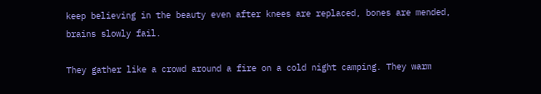keep believing in the beauty even after knees are replaced, bones are mended, brains slowly fail.

They gather like a crowd around a fire on a cold night camping. They warm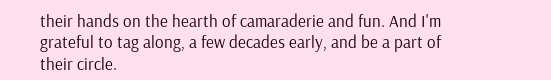their hands on the hearth of camaraderie and fun. And I'm grateful to tag along, a few decades early, and be a part of their circle.